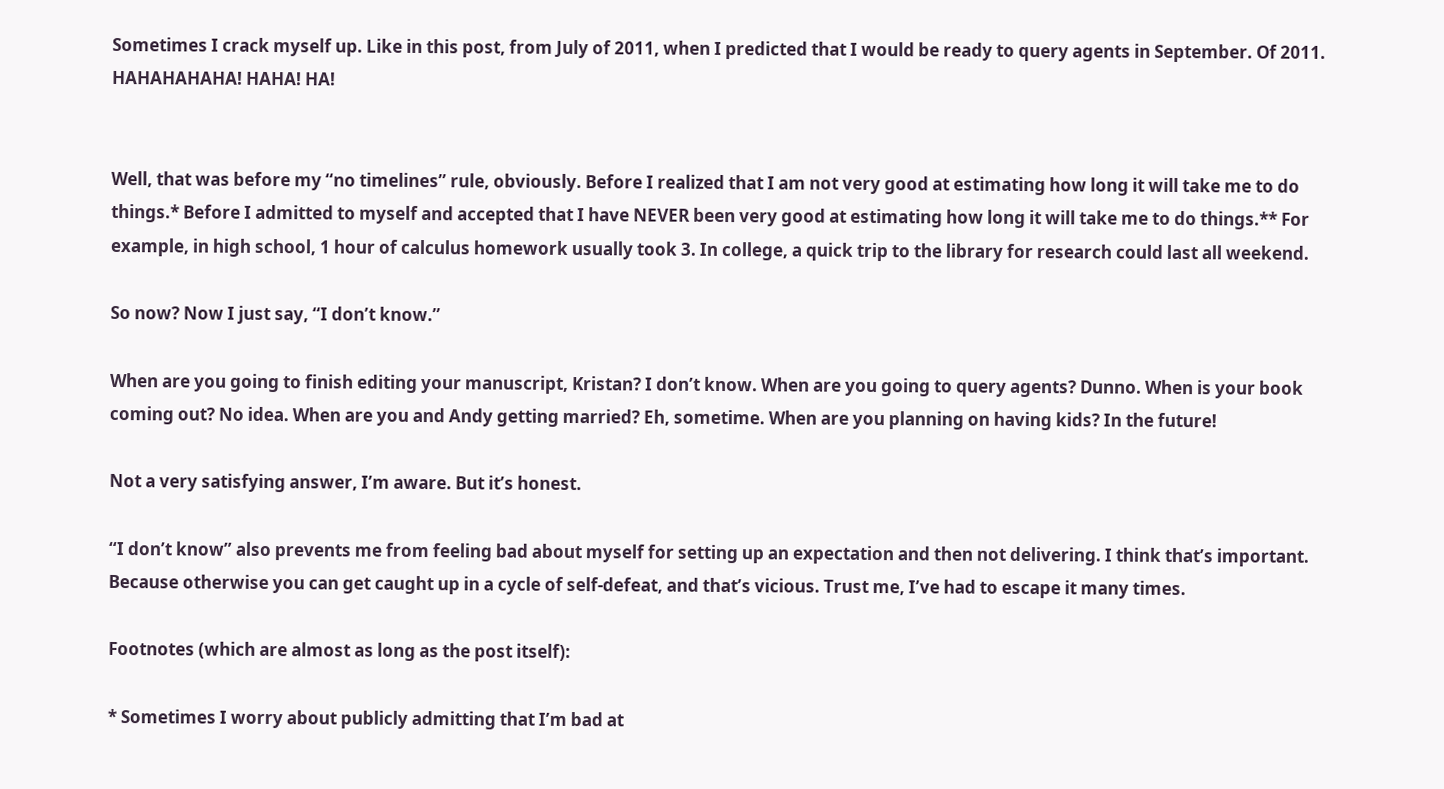Sometimes I crack myself up. Like in this post, from July of 2011, when I predicted that I would be ready to query agents in September. Of 2011. HAHAHAHAHA! HAHA! HA!


Well, that was before my “no timelines” rule, obviously. Before I realized that I am not very good at estimating how long it will take me to do things.* Before I admitted to myself and accepted that I have NEVER been very good at estimating how long it will take me to do things.** For example, in high school, 1 hour of calculus homework usually took 3. In college, a quick trip to the library for research could last all weekend.

So now? Now I just say, “I don’t know.”

When are you going to finish editing your manuscript, Kristan? I don’t know. When are you going to query agents? Dunno. When is your book coming out? No idea. When are you and Andy getting married? Eh, sometime. When are you planning on having kids? In the future!

Not a very satisfying answer, I’m aware. But it’s honest.

“I don’t know” also prevents me from feeling bad about myself for setting up an expectation and then not delivering. I think that’s important. Because otherwise you can get caught up in a cycle of self-defeat, and that’s vicious. Trust me, I’ve had to escape it many times.

Footnotes (which are almost as long as the post itself):

* Sometimes I worry about publicly admitting that I’m bad at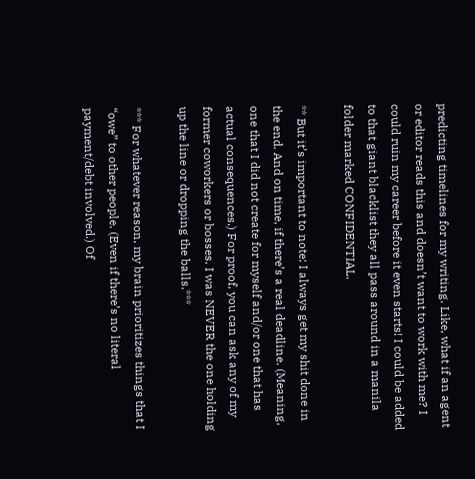predicting timelines for my writing. Like, what if an agent or editor reads this and doesn’t want to work with me? I could ruin my career before it even starts! I could be added to that giant blacklist they all pass around in a manila folder marked CONFIDENTIAL.

** But it’s important to note: I always get my shit done in the end. And on time, if there’s a real deadline. (Meaning, one that I did not create for myself and/or one that has actual consequences.) For proof, you can ask any of my former coworkers or bosses. I was NEVER the one holding up the line or dropping the balls.***

*** For whatever reason, my brain prioritizes things that I “owe” to other people. (Even if there’s no literal payment/debt involved.) Of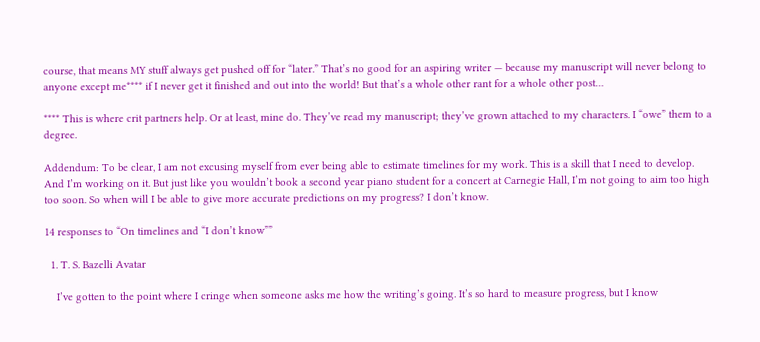course, that means MY stuff always get pushed off for “later.” That’s no good for an aspiring writer — because my manuscript will never belong to anyone except me**** if I never get it finished and out into the world! But that’s a whole other rant for a whole other post…

**** This is where crit partners help. Or at least, mine do. They’ve read my manuscript; they’ve grown attached to my characters. I “owe” them to a degree.

Addendum: To be clear, I am not excusing myself from ever being able to estimate timelines for my work. This is a skill that I need to develop. And I’m working on it. But just like you wouldn’t book a second year piano student for a concert at Carnegie Hall, I’m not going to aim too high too soon. So when will I be able to give more accurate predictions on my progress? I don’t know.

14 responses to “On timelines and “I don’t know””

  1. T. S. Bazelli Avatar

    I’ve gotten to the point where I cringe when someone asks me how the writing’s going. It’s so hard to measure progress, but I know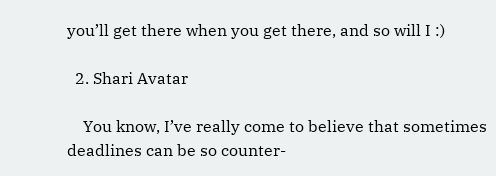you’ll get there when you get there, and so will I :)

  2. Shari Avatar

    You know, I’ve really come to believe that sometimes deadlines can be so counter-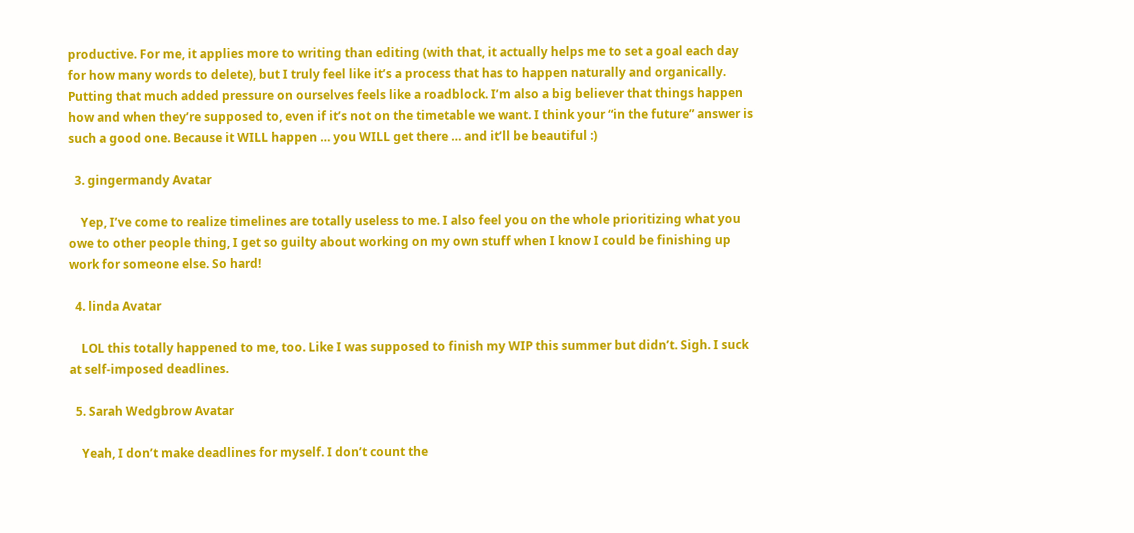productive. For me, it applies more to writing than editing (with that, it actually helps me to set a goal each day for how many words to delete), but I truly feel like it’s a process that has to happen naturally and organically. Putting that much added pressure on ourselves feels like a roadblock. I’m also a big believer that things happen how and when they’re supposed to, even if it’s not on the timetable we want. I think your “in the future” answer is such a good one. Because it WILL happen … you WILL get there … and it’ll be beautiful :)

  3. gingermandy Avatar

    Yep, I’ve come to realize timelines are totally useless to me. I also feel you on the whole prioritizing what you owe to other people thing, I get so guilty about working on my own stuff when I know I could be finishing up work for someone else. So hard!

  4. linda Avatar

    LOL this totally happened to me, too. Like I was supposed to finish my WIP this summer but didn’t. Sigh. I suck at self-imposed deadlines.

  5. Sarah Wedgbrow Avatar

    Yeah, I don’t make deadlines for myself. I don’t count the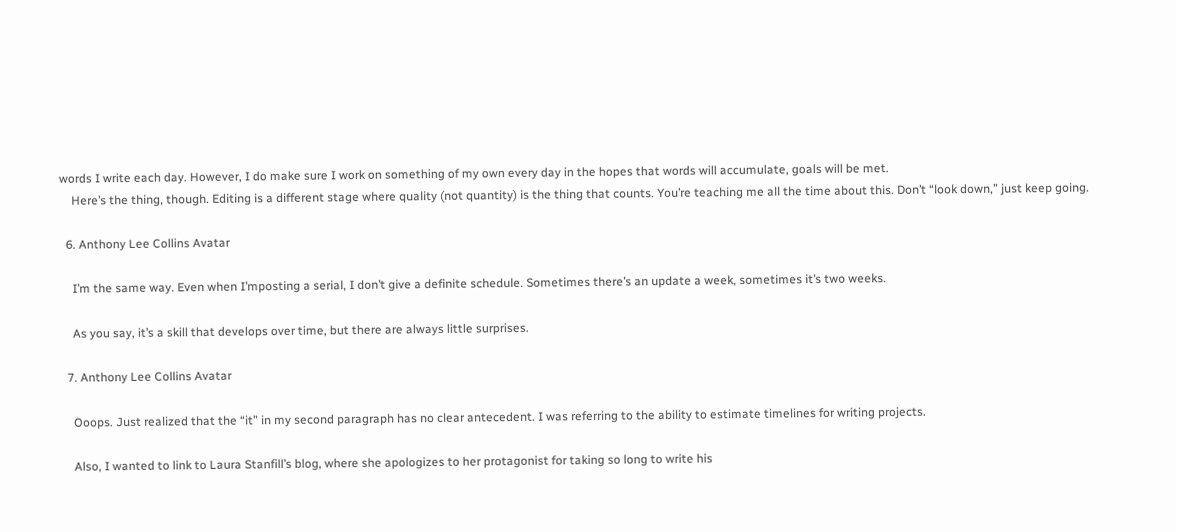words I write each day. However, I do make sure I work on something of my own every day in the hopes that words will accumulate, goals will be met.
    Here’s the thing, though. Editing is a different stage where quality (not quantity) is the thing that counts. You’re teaching me all the time about this. Don’t “look down,” just keep going.

  6. Anthony Lee Collins Avatar

    I’m the same way. Even when I’mposting a serial, I don’t give a definite schedule. Sometimes there’s an update a week, sometimes it’s two weeks.

    As you say, it’s a skill that develops over time, but there are always little surprises.

  7. Anthony Lee Collins Avatar

    Ooops. Just realized that the “it” in my second paragraph has no clear antecedent. I was referring to the ability to estimate timelines for writing projects.

    Also, I wanted to link to Laura Stanfill’s blog, where she apologizes to her protagonist for taking so long to write his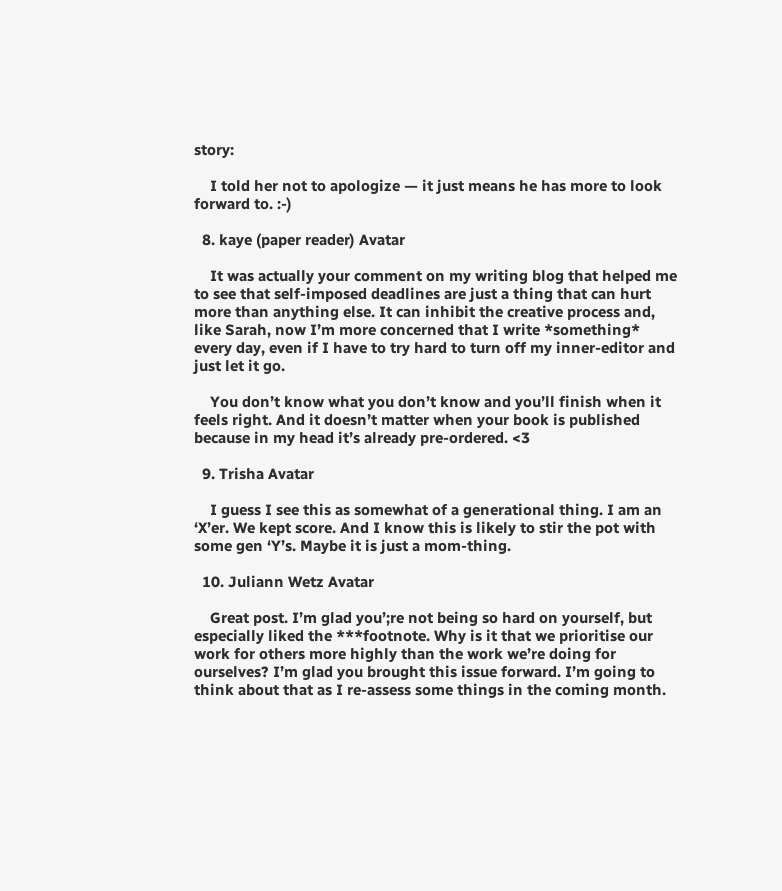story:

    I told her not to apologize — it just means he has more to look forward to. :-)

  8. kaye (paper reader) Avatar

    It was actually your comment on my writing blog that helped me to see that self-imposed deadlines are just a thing that can hurt more than anything else. It can inhibit the creative process and, like Sarah, now I’m more concerned that I write *something* every day, even if I have to try hard to turn off my inner-editor and just let it go.

    You don’t know what you don’t know and you’ll finish when it feels right. And it doesn’t matter when your book is published because in my head it’s already pre-ordered. <3

  9. Trisha Avatar

    I guess I see this as somewhat of a generational thing. I am an ‘X’er. We kept score. And I know this is likely to stir the pot with some gen ‘Y’s. Maybe it is just a mom-thing.

  10. Juliann Wetz Avatar

    Great post. I’m glad you’;re not being so hard on yourself, but especially liked the ***footnote. Why is it that we prioritise our work for others more highly than the work we’re doing for ourselves? I’m glad you brought this issue forward. I’m going to think about that as I re-assess some things in the coming month.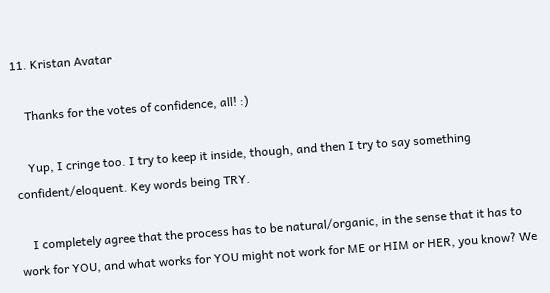11. Kristan Avatar

    Thanks for the votes of confidence, all! :)

    Yup, I cringe too. I try to keep it inside, though, and then I try to say something confident/eloquent. Key words being TRY.

    I completely agree that the process has to be natural/organic, in the sense that it has to work for YOU, and what works for YOU might not work for ME or HIM or HER, you know? We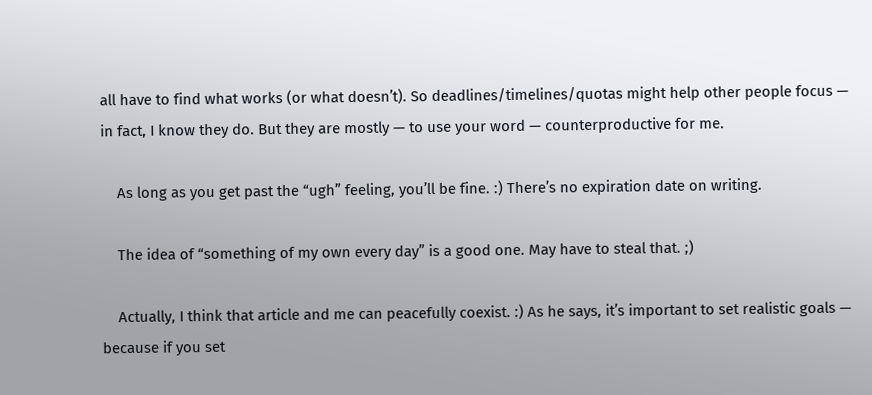all have to find what works (or what doesn’t). So deadlines/timelines/quotas might help other people focus — in fact, I know they do. But they are mostly — to use your word — counterproductive for me.

    As long as you get past the “ugh” feeling, you’ll be fine. :) There’s no expiration date on writing.

    The idea of “something of my own every day” is a good one. May have to steal that. ;)

    Actually, I think that article and me can peacefully coexist. :) As he says, it’s important to set realistic goals — because if you set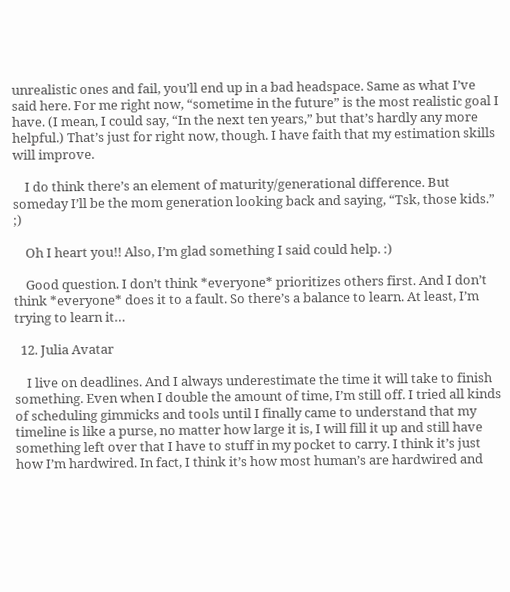unrealistic ones and fail, you’ll end up in a bad headspace. Same as what I’ve said here. For me right now, “sometime in the future” is the most realistic goal I have. (I mean, I could say, “In the next ten years,” but that’s hardly any more helpful.) That’s just for right now, though. I have faith that my estimation skills will improve.

    I do think there’s an element of maturity/generational difference. But someday I’ll be the mom generation looking back and saying, “Tsk, those kids.” ;)

    Oh I heart you!! Also, I’m glad something I said could help. :)

    Good question. I don’t think *everyone* prioritizes others first. And I don’t think *everyone* does it to a fault. So there’s a balance to learn. At least, I’m trying to learn it…

  12. Julia Avatar

    I live on deadlines. And I always underestimate the time it will take to finish something. Even when I double the amount of time, I’m still off. I tried all kinds of scheduling gimmicks and tools until I finally came to understand that my timeline is like a purse, no matter how large it is, I will fill it up and still have something left over that I have to stuff in my pocket to carry. I think it’s just how I’m hardwired. In fact, I think it’s how most human’s are hardwired and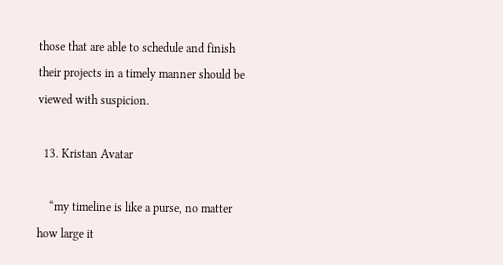those that are able to schedule and finish their projects in a timely manner should be viewed with suspicion.

  13. Kristan Avatar

    “my timeline is like a purse, no matter how large it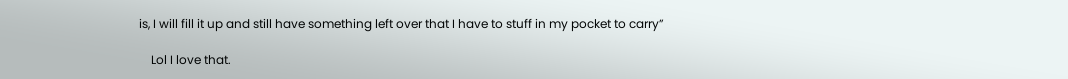is, I will fill it up and still have something left over that I have to stuff in my pocket to carry”

    Lol I love that.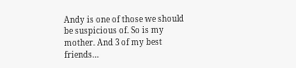Andy is one of those we should be suspicious of. So is my mother. And 3 of my best friends…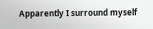Apparently I surround myself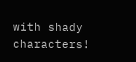with shady characters!